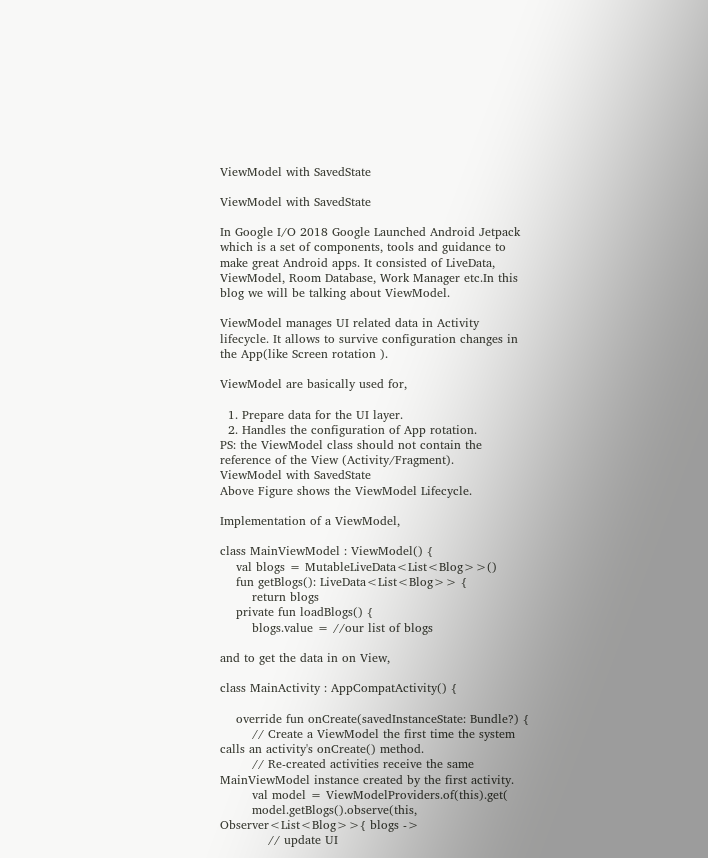ViewModel with SavedState

ViewModel with SavedState

In Google I/O 2018 Google Launched Android Jetpack which is a set of components, tools and guidance to make great Android apps. It consisted of LiveData, ViewModel, Room Database, Work Manager etc.In this blog we will be talking about ViewModel.

ViewModel manages UI related data in Activity lifecycle. It allows to survive configuration changes in the App(like Screen rotation ).

ViewModel are basically used for,

  1. Prepare data for the UI layer.
  2. Handles the configuration of App rotation.
PS: the ViewModel class should not contain the reference of the View (Activity/Fragment).
ViewModel with SavedState
Above Figure shows the ViewModel Lifecycle.

Implementation of a ViewModel,

class MainViewModel : ViewModel() {
    val blogs = MutableLiveData<List<Blog>>()
    fun getBlogs(): LiveData<List<Blog>> {
        return blogs
    private fun loadBlogs() {
        blogs.value = //our list of blogs

and to get the data in on View,

class MainActivity : AppCompatActivity() {

    override fun onCreate(savedInstanceState: Bundle?) {
        // Create a ViewModel the first time the system calls an activity's onCreate() method.
        // Re-created activities receive the same MainViewModel instance created by the first activity.
        val model = ViewModelProviders.of(this).get(
        model.getBlogs().observe(this, Observer<List<Blog>>{ blogs ->
            // update UI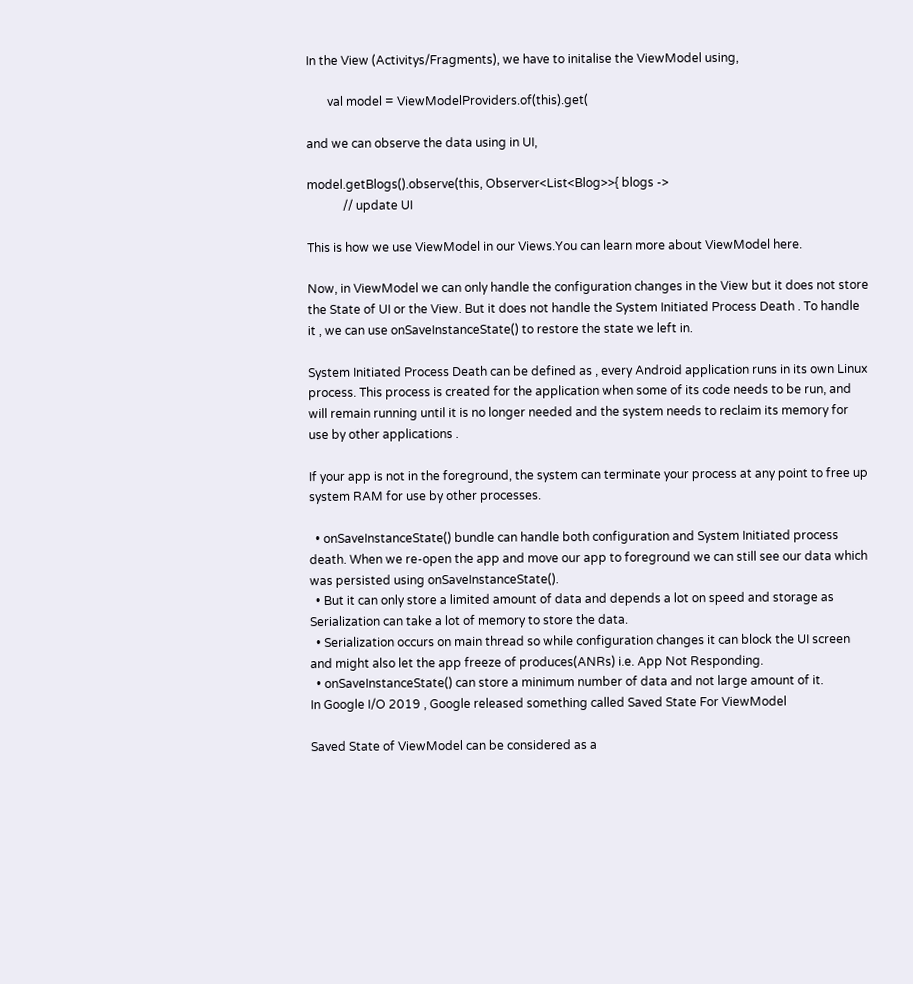In the View (Activitys/Fragments), we have to initalise the ViewModel using,

       val model = ViewModelProviders.of(this).get(

and we can observe the data using in UI,

model.getBlogs().observe(this, Observer<List<Blog>>{ blogs ->
            // update UI

This is how we use ViewModel in our Views.You can learn more about ViewModel here.

Now, in ViewModel we can only handle the configuration changes in the View but it does not store the State of UI or the View. But it does not handle the System Initiated Process Death . To handle it , we can use onSaveInstanceState() to restore the state we left in.

System Initiated Process Death can be defined as , every Android application runs in its own Linux process. This process is created for the application when some of its code needs to be run, and will remain running until it is no longer needed and the system needs to reclaim its memory for use by other applications .

If your app is not in the foreground, the system can terminate your process at any point to free up system RAM for use by other processes.

  • onSaveInstanceState() bundle can handle both configuration and System Initiated process death. When we re-open the app and move our app to foreground we can still see our data which was persisted using onSaveInstanceState().
  • But it can only store a limited amount of data and depends a lot on speed and storage as Serialization can take a lot of memory to store the data.
  • Serialization occurs on main thread so while configuration changes it can block the UI screen and might also let the app freeze of produces(ANRs) i.e. App Not Responding.
  • onSaveInstanceState() can store a minimum number of data and not large amount of it.
In Google I/O 2019 , Google released something called Saved State For ViewModel

Saved State of ViewModel can be considered as a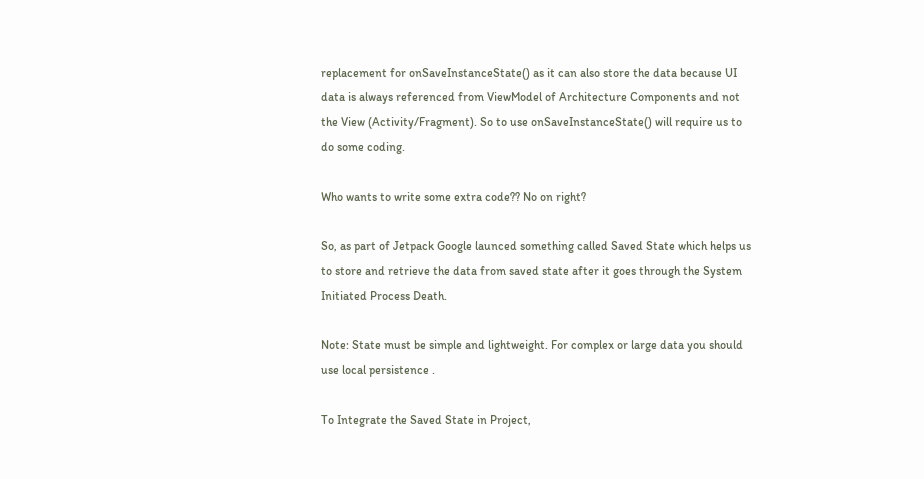replacement for onSaveInstanceState() as it can also store the data because UI data is always referenced from ViewModel of Architecture Components and not the View (Activity/Fragment). So to use onSaveInstanceState() will require us to do some coding.

Who wants to write some extra code?? No on right?

So, as part of Jetpack Google launced something called Saved State which helps us to store and retrieve the data from saved state after it goes through the System Initiated Process Death.

Note: State must be simple and lightweight. For complex or large data you should use local persistence .

To Integrate the Saved State in Project,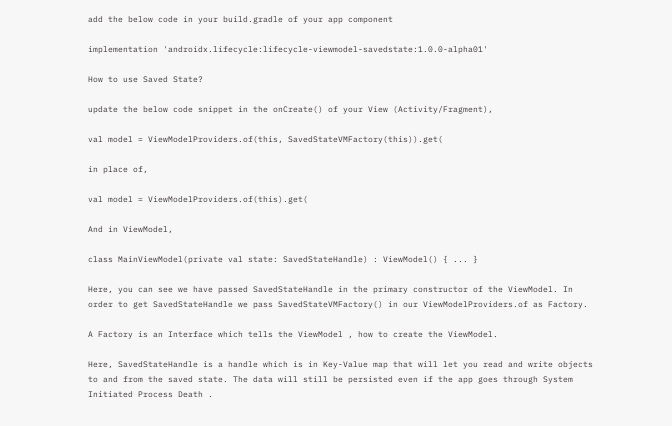add the below code in your build.gradle of your app component

implementation 'androidx.lifecycle:lifecycle-viewmodel-savedstate:1.0.0-alpha01'

How to use Saved State?

update the below code snippet in the onCreate() of your View (Activity/Fragment),

val model = ViewModelProviders.of(this, SavedStateVMFactory(this)).get(

in place of,

val model = ViewModelProviders.of(this).get(

And in ViewModel,

class MainViewModel(private val state: SavedStateHandle) : ViewModel() { ... }

Here, you can see we have passed SavedStateHandle in the primary constructor of the ViewModel. In order to get SavedStateHandle we pass SavedStateVMFactory() in our ViewModelProviders.of as Factory.

A Factory is an Interface which tells the ViewModel , how to create the ViewModel.

Here, SavedStateHandle is a handle which is in Key-Value map that will let you read and write objects to and from the saved state. The data will still be persisted even if the app goes through System Initiated Process Death .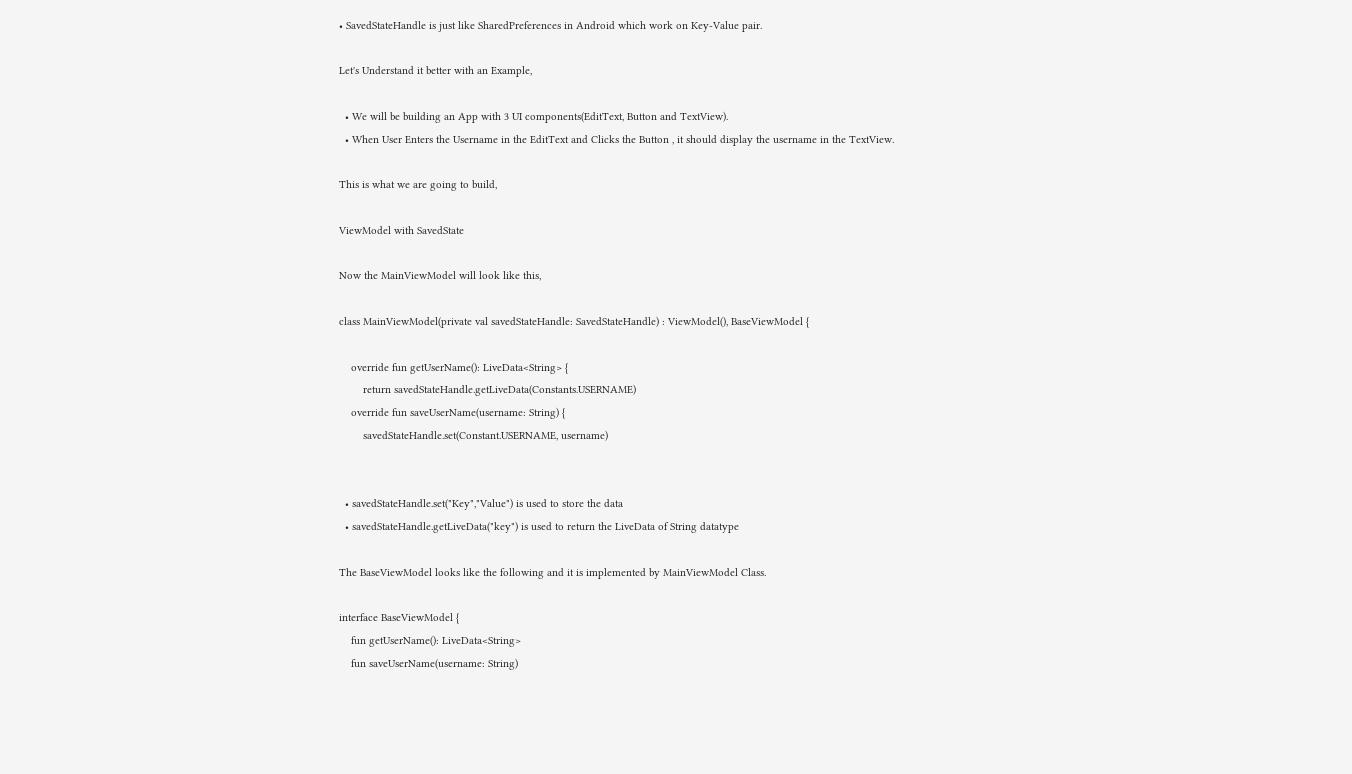• SavedStateHandle is just like SharedPreferences in Android which work on Key-Value pair.

Let's Understand it better with an Example,

  • We will be building an App with 3 UI components(EditText, Button and TextView).
  • When User Enters the Username in the EditText and Clicks the Button , it should display the username in the TextView.

This is what we are going to build,

ViewModel with SavedState

Now the MainViewModel will look like this,

class MainViewModel(private val savedStateHandle: SavedStateHandle) : ViewModel(), BaseViewModel {

    override fun getUserName(): LiveData<String> {
        return savedStateHandle.getLiveData(Constants.USERNAME)
    override fun saveUserName(username: String) {
        savedStateHandle.set(Constant.USERNAME, username)


  • savedStateHandle.set("Key","Value") is used to store the data
  • savedStateHandle.getLiveData("key") is used to return the LiveData of String datatype

The BaseViewModel looks like the following and it is implemented by MainViewModel Class.

interface BaseViewModel {
    fun getUserName(): LiveData<String>
    fun saveUserName(username: String)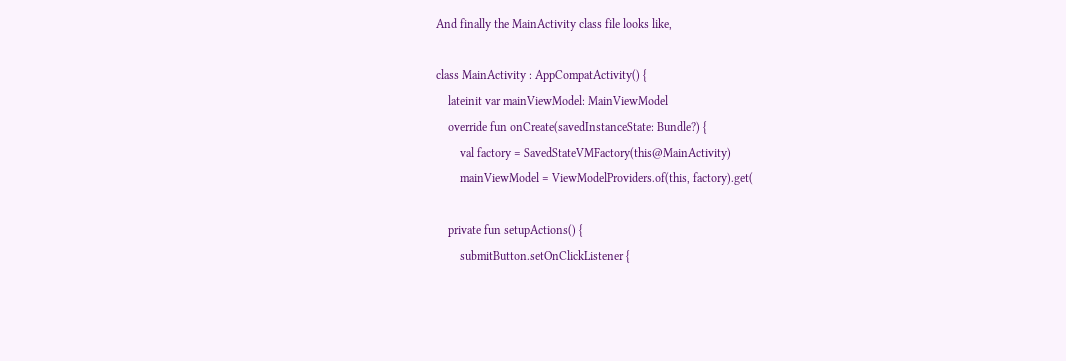And finally the MainActivity class file looks like,

class MainActivity : AppCompatActivity() {
    lateinit var mainViewModel: MainViewModel
    override fun onCreate(savedInstanceState: Bundle?) {
        val factory = SavedStateVMFactory(this@MainActivity)
        mainViewModel = ViewModelProviders.of(this, factory).get(

    private fun setupActions() {
        submitButton.setOnClickListener {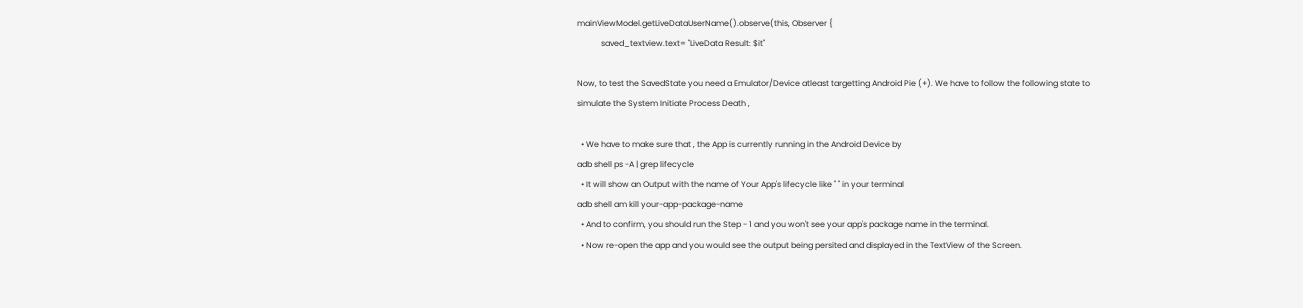mainViewModel.getLiveDataUserName().observe(this, Observer {
            saved_textview.text= "LiveData Result: $it"

Now, to test the SavedState you need a Emulator/Device atleast targetting Android Pie (+). We have to follow the following state to simulate the System Initiate Process Death ,

  • We have to make sure that , the App is currently running in the Android Device by
adb shell ps -A | grep lifecycle
  • It will show an Output with the name of Your App's lifecycle like " " in your terminal
adb shell am kill your-app-package-name
  • And to confirm, you should run the Step - 1 and you won't see your app's package name in the terminal.
  • Now re-open the app and you would see the output being persited and displayed in the TextView of the Screen.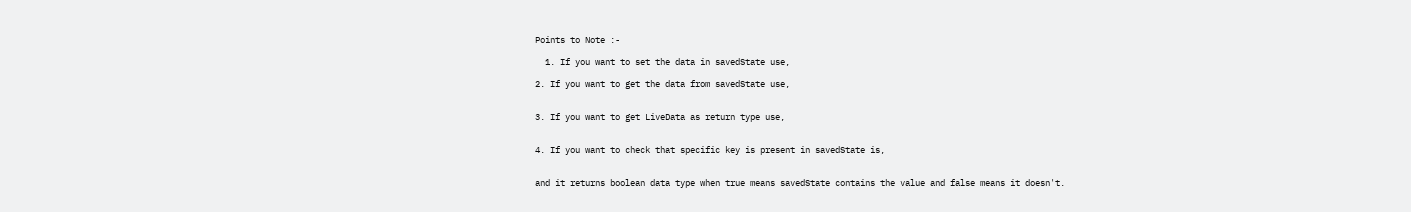Points to Note :-

  1. If you want to set the data in savedState use,

2. If you want to get the data from savedState use,


3. If you want to get LiveData as return type use,


4. If you want to check that specific key is present in savedState is,


and it returns boolean data type when true means savedState contains the value and false means it doesn't.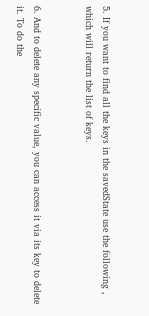5. If you want to find all the keys in the savedState use the following , which will return the list of keys.


6. And to delete any specific value, you can access it via its key to delete it. To do the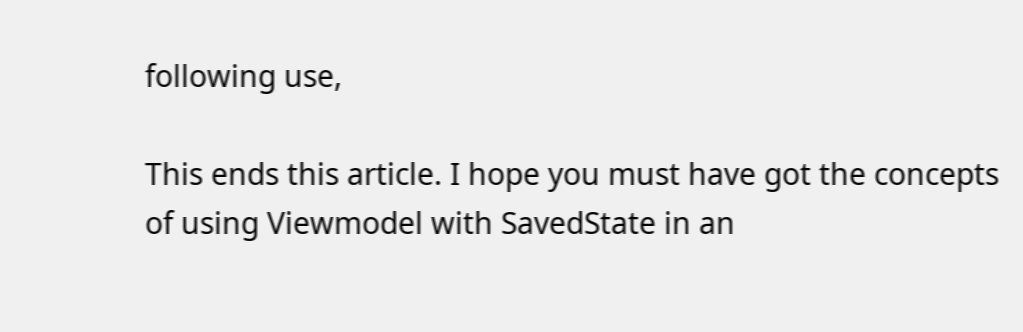following use,

This ends this article. I hope you must have got the concepts of using Viewmodel with SavedState in an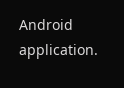Android application.